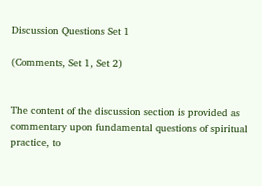Discussion Questions Set 1

(Comments, Set 1, Set 2)


The content of the discussion section is provided as commentary upon fundamental questions of spiritual practice, to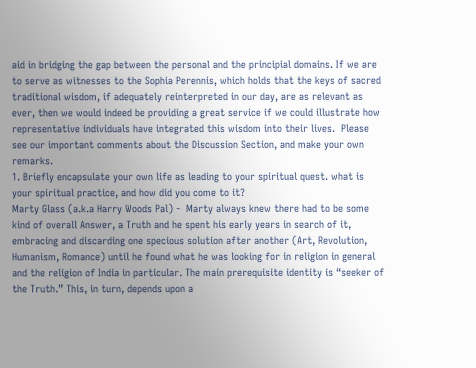aid in bridging the gap between the personal and the principial domains. If we are to serve as witnesses to the Sophia Perennis, which holds that the keys of sacred traditional wisdom, if adequately reinterpreted in our day, are as relevant as ever, then we would indeed be providing a great service if we could illustrate how representative individuals have integrated this wisdom into their lives.  Please see our important comments about the Discussion Section, and make your own remarks.
1. Briefly encapsulate your own life as leading to your spiritual quest. what is your spiritual practice, and how did you come to it?
Marty Glass (a.k.a Harry Woods Pal) -  Marty always knew there had to be some kind of overall Answer, a Truth and he spent his early years in search of it, embracing and discarding one specious solution after another (Art, Revolution, Humanism, Romance) until he found what he was looking for in religion in general and the religion of India in particular. The main prerequisite identity is “seeker of the Truth.” This, in turn, depends upon a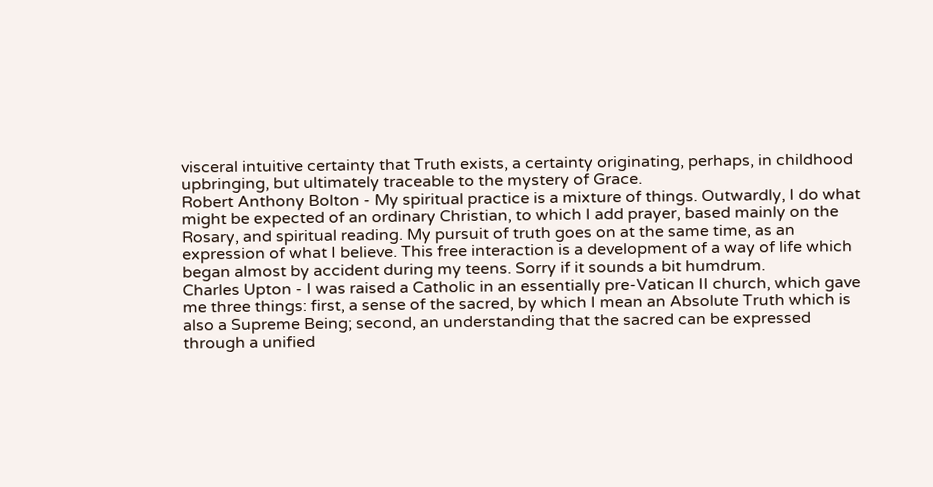visceral intuitive certainty that Truth exists, a certainty originating, perhaps, in childhood upbringing, but ultimately traceable to the mystery of Grace.
Robert Anthony Bolton - My spiritual practice is a mixture of things. Outwardly, I do what might be expected of an ordinary Christian, to which I add prayer, based mainly on the Rosary, and spiritual reading. My pursuit of truth goes on at the same time, as an expression of what I believe. This free interaction is a development of a way of life which began almost by accident during my teens. Sorry if it sounds a bit humdrum.
Charles Upton - I was raised a Catholic in an essentially pre-Vatican II church, which gave me three things: first, a sense of the sacred, by which I mean an Absolute Truth which is also a Supreme Being; second, an understanding that the sacred can be expressed through a unified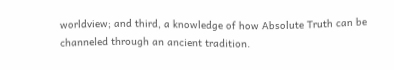worldview; and third, a knowledge of how Absolute Truth can be channeled through an ancient tradition.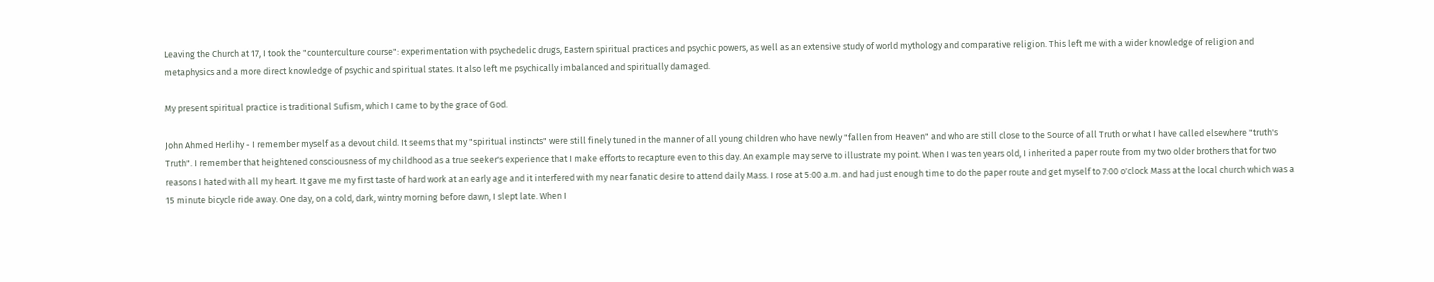Leaving the Church at 17, I took the "counterculture course": experimentation with psychedelic drugs, Eastern spiritual practices and psychic powers, as well as an extensive study of world mythology and comparative religion. This left me with a wider knowledge of religion and metaphysics and a more direct knowledge of psychic and spiritual states. It also left me psychically imbalanced and spiritually damaged.

My present spiritual practice is traditional Sufism, which I came to by the grace of God.

John Ahmed Herlihy - I remember myself as a devout child. It seems that my "spiritual instincts" were still finely tuned in the manner of all young children who have newly "fallen from Heaven" and who are still close to the Source of all Truth or what I have called elsewhere "truth's Truth". I remember that heightened consciousness of my childhood as a true seeker's experience that I make efforts to recapture even to this day. An example may serve to illustrate my point. When I was ten years old, I inherited a paper route from my two older brothers that for two reasons I hated with all my heart. It gave me my first taste of hard work at an early age and it interfered with my near fanatic desire to attend daily Mass. I rose at 5:00 a.m. and had just enough time to do the paper route and get myself to 7:00 o'clock Mass at the local church which was a 15 minute bicycle ride away. One day, on a cold, dark, wintry morning before dawn, I slept late. When I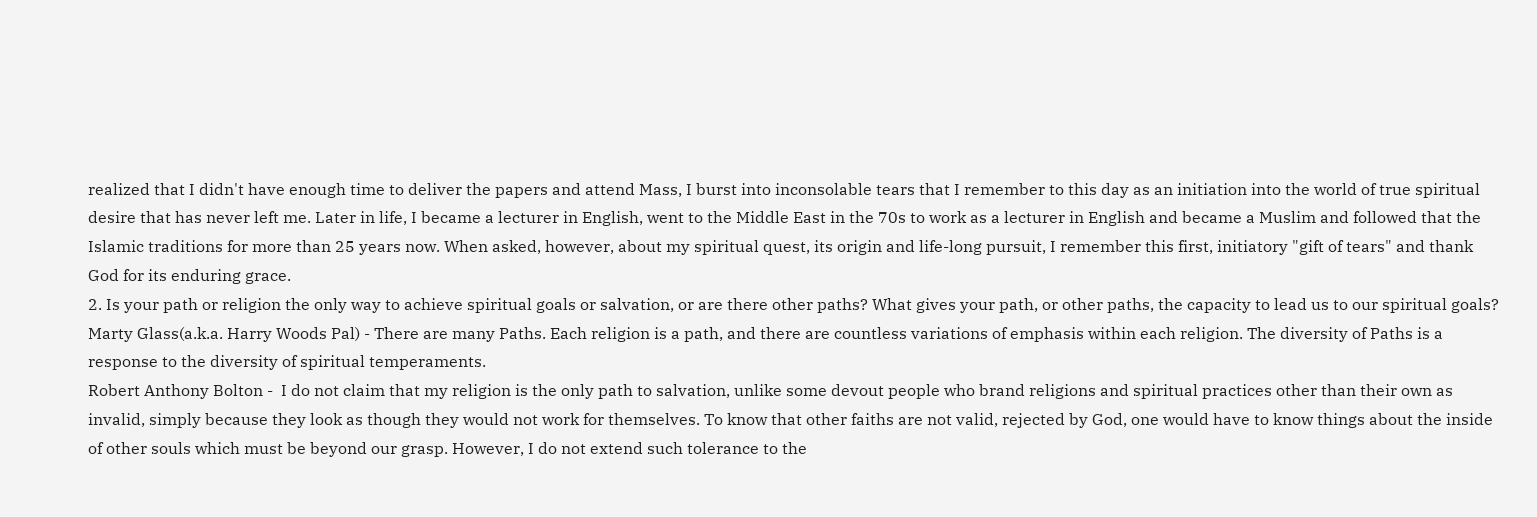realized that I didn't have enough time to deliver the papers and attend Mass, I burst into inconsolable tears that I remember to this day as an initiation into the world of true spiritual desire that has never left me. Later in life, I became a lecturer in English, went to the Middle East in the 70s to work as a lecturer in English and became a Muslim and followed that the Islamic traditions for more than 25 years now. When asked, however, about my spiritual quest, its origin and life-long pursuit, I remember this first, initiatory "gift of tears" and thank God for its enduring grace.
2. Is your path or religion the only way to achieve spiritual goals or salvation, or are there other paths? What gives your path, or other paths, the capacity to lead us to our spiritual goals?
Marty Glass(a.k.a. Harry Woods Pal) - There are many Paths. Each religion is a path, and there are countless variations of emphasis within each religion. The diversity of Paths is a response to the diversity of spiritual temperaments.
Robert Anthony Bolton -  I do not claim that my religion is the only path to salvation, unlike some devout people who brand religions and spiritual practices other than their own as invalid, simply because they look as though they would not work for themselves. To know that other faiths are not valid, rejected by God, one would have to know things about the inside of other souls which must be beyond our grasp. However, I do not extend such tolerance to the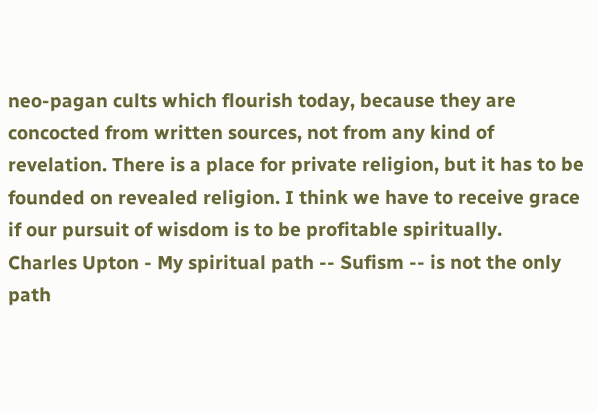neo-pagan cults which flourish today, because they are concocted from written sources, not from any kind of revelation. There is a place for private religion, but it has to be founded on revealed religion. I think we have to receive grace if our pursuit of wisdom is to be profitable spiritually.
Charles Upton - My spiritual path -- Sufism -- is not the only path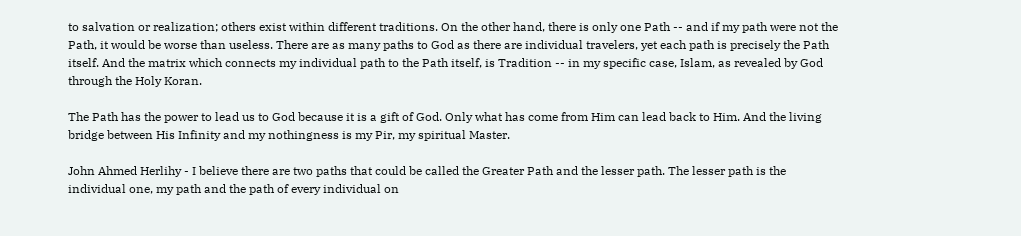to salvation or realization; others exist within different traditions. On the other hand, there is only one Path -- and if my path were not the Path, it would be worse than useless. There are as many paths to God as there are individual travelers, yet each path is precisely the Path itself. And the matrix which connects my individual path to the Path itself, is Tradition -- in my specific case, Islam, as revealed by God through the Holy Koran.

The Path has the power to lead us to God because it is a gift of God. Only what has come from Him can lead back to Him. And the living bridge between His Infinity and my nothingness is my Pir, my spiritual Master.

John Ahmed Herlihy - I believe there are two paths that could be called the Greater Path and the lesser path. The lesser path is the individual one, my path and the path of every individual on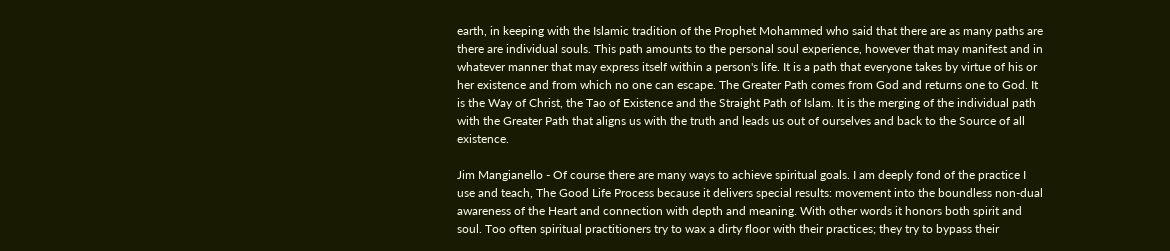earth, in keeping with the Islamic tradition of the Prophet Mohammed who said that there are as many paths are there are individual souls. This path amounts to the personal soul experience, however that may manifest and in whatever manner that may express itself within a person's life. It is a path that everyone takes by virtue of his or her existence and from which no one can escape. The Greater Path comes from God and returns one to God. It is the Way of Christ, the Tao of Existence and the Straight Path of Islam. It is the merging of the individual path with the Greater Path that aligns us with the truth and leads us out of ourselves and back to the Source of all existence.

Jim Mangianello - Of course there are many ways to achieve spiritual goals. I am deeply fond of the practice I use and teach, The Good Life Process because it delivers special results: movement into the boundless non-dual awareness of the Heart and connection with depth and meaning. With other words it honors both spirit and soul. Too often spiritual practitioners try to wax a dirty floor with their practices; they try to bypass their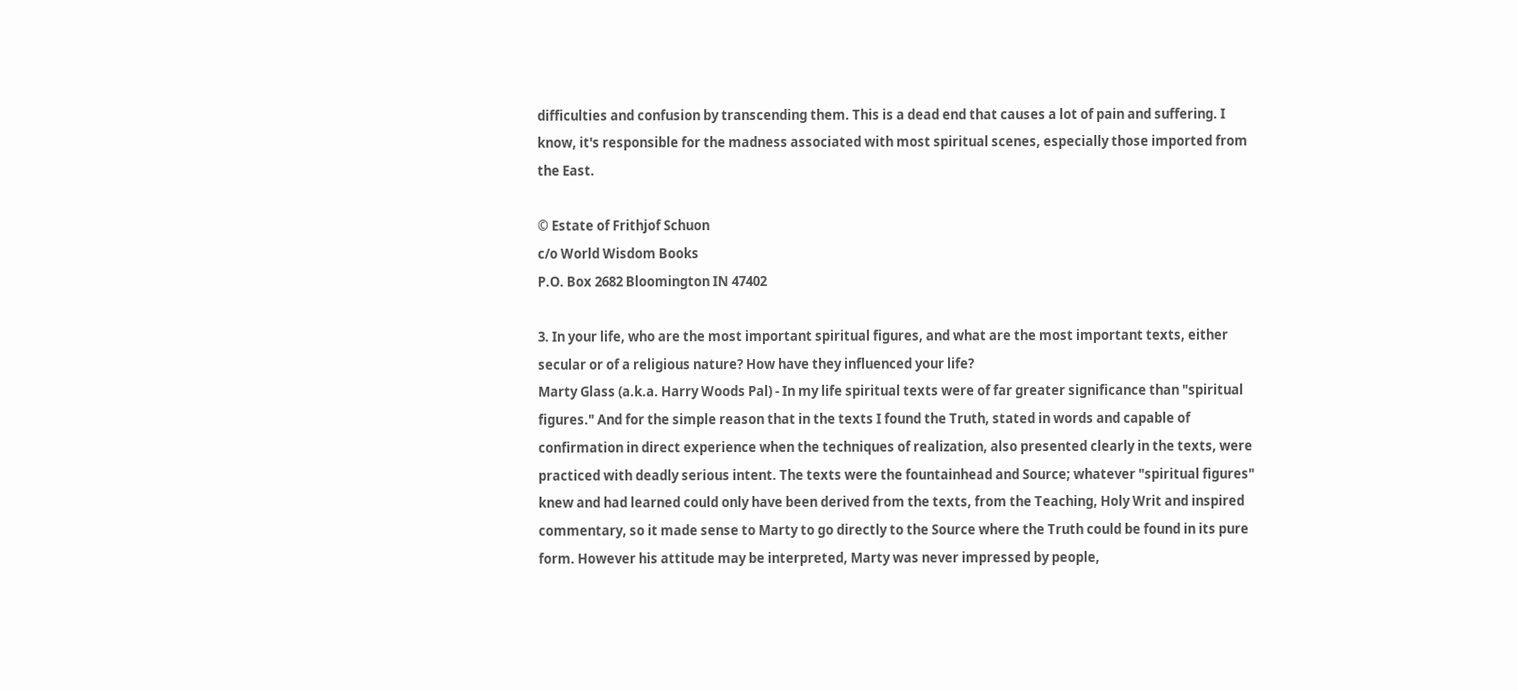difficulties and confusion by transcending them. This is a dead end that causes a lot of pain and suffering. I know, it's responsible for the madness associated with most spiritual scenes, especially those imported from the East.

© Estate of Frithjof Schuon
c/o World Wisdom Books
P.O. Box 2682 Bloomington IN 47402

3. In your life, who are the most important spiritual figures, and what are the most important texts, either secular or of a religious nature? How have they influenced your life?
Marty Glass (a.k.a. Harry Woods Pal) - In my life spiritual texts were of far greater significance than "spiritual figures." And for the simple reason that in the texts I found the Truth, stated in words and capable of confirmation in direct experience when the techniques of realization, also presented clearly in the texts, were practiced with deadly serious intent. The texts were the fountainhead and Source; whatever "spiritual figures" knew and had learned could only have been derived from the texts, from the Teaching, Holy Writ and inspired commentary, so it made sense to Marty to go directly to the Source where the Truth could be found in its pure form. However his attitude may be interpreted, Marty was never impressed by people,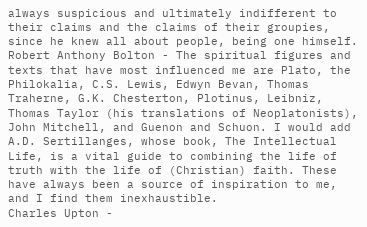always suspicious and ultimately indifferent to their claims and the claims of their groupies, since he knew all about people, being one himself.
Robert Anthony Bolton - The spiritual figures and texts that have most influenced me are Plato, the Philokalia, C.S. Lewis, Edwyn Bevan, Thomas Traherne, G.K. Chesterton, Plotinus, Leibniz, Thomas Taylor (his translations of Neoplatonists), John Mitchell, and Guenon and Schuon. I would add A.D. Sertillanges, whose book, The Intellectual Life, is a vital guide to combining the life of truth with the life of (Christian) faith. These have always been a source of inspiration to me, and I find them inexhaustible.
Charles Upton -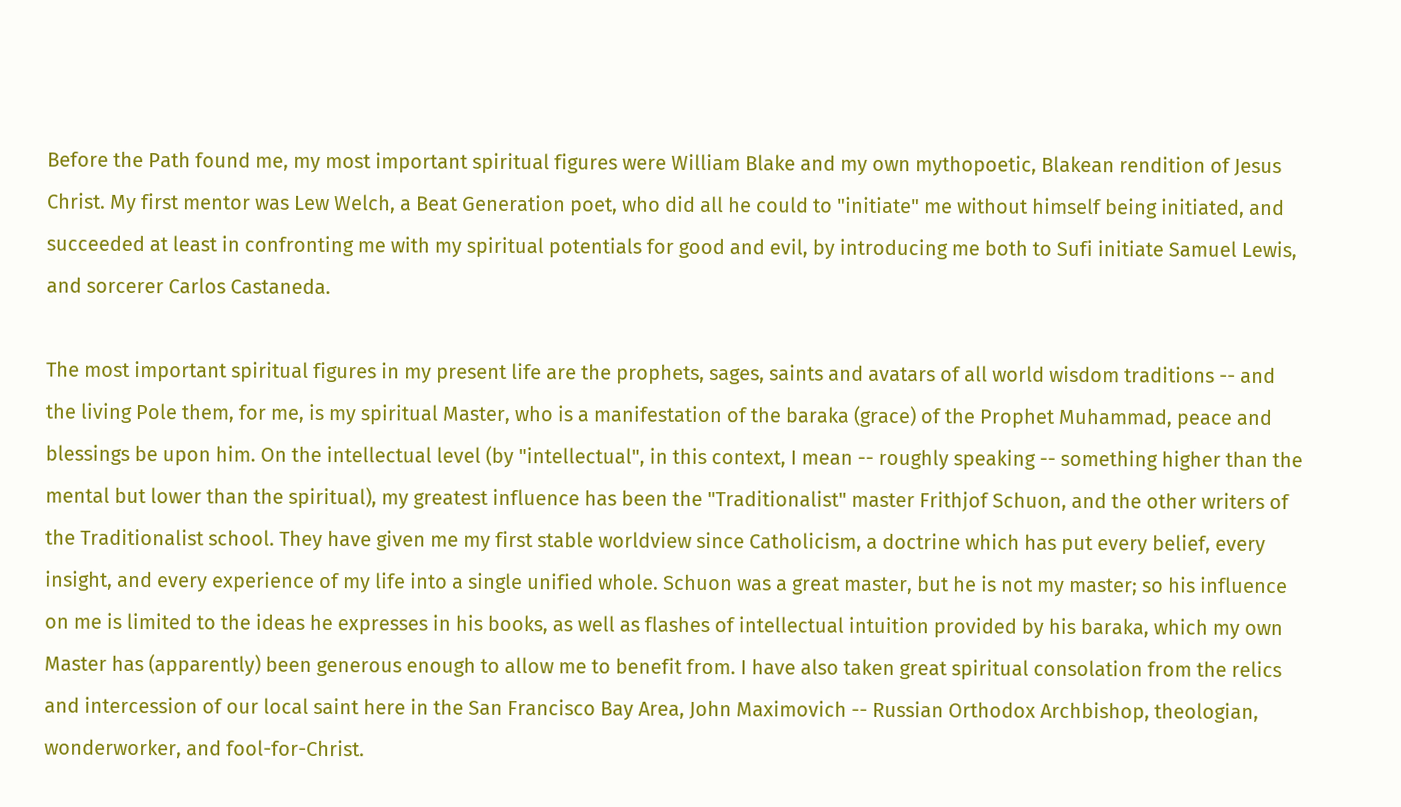Before the Path found me, my most important spiritual figures were William Blake and my own mythopoetic, Blakean rendition of Jesus Christ. My first mentor was Lew Welch, a Beat Generation poet, who did all he could to "initiate" me without himself being initiated, and succeeded at least in confronting me with my spiritual potentials for good and evil, by introducing me both to Sufi initiate Samuel Lewis, and sorcerer Carlos Castaneda.

The most important spiritual figures in my present life are the prophets, sages, saints and avatars of all world wisdom traditions -- and the living Pole them, for me, is my spiritual Master, who is a manifestation of the baraka (grace) of the Prophet Muhammad, peace and blessings be upon him. On the intellectual level (by "intellectual", in this context, I mean -- roughly speaking -- something higher than the mental but lower than the spiritual), my greatest influence has been the "Traditionalist" master Frithjof Schuon, and the other writers of the Traditionalist school. They have given me my first stable worldview since Catholicism, a doctrine which has put every belief, every insight, and every experience of my life into a single unified whole. Schuon was a great master, but he is not my master; so his influence on me is limited to the ideas he expresses in his books, as well as flashes of intellectual intuition provided by his baraka, which my own Master has (apparently) been generous enough to allow me to benefit from. I have also taken great spiritual consolation from the relics and intercession of our local saint here in the San Francisco Bay Area, John Maximovich -- Russian Orthodox Archbishop, theologian, wonderworker, and fool-for-Christ.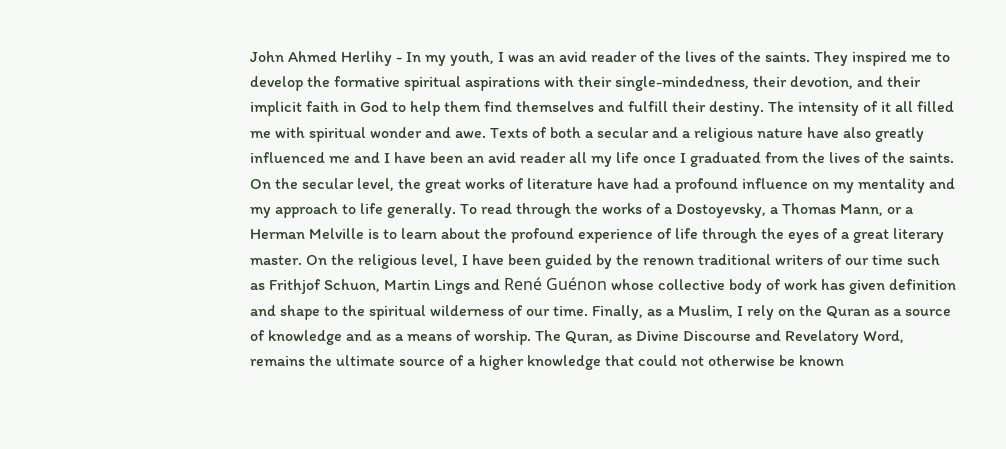John Ahmed Herlihy - In my youth, I was an avid reader of the lives of the saints. They inspired me to develop the formative spiritual aspirations with their single-mindedness, their devotion, and their implicit faith in God to help them find themselves and fulfill their destiny. The intensity of it all filled me with spiritual wonder and awe. Texts of both a secular and a religious nature have also greatly influenced me and I have been an avid reader all my life once I graduated from the lives of the saints. On the secular level, the great works of literature have had a profound influence on my mentality and my approach to life generally. To read through the works of a Dostoyevsky, a Thomas Mann, or a Herman Melville is to learn about the profound experience of life through the eyes of a great literary master. On the religious level, I have been guided by the renown traditional writers of our time such as Frithjof Schuon, Martin Lings and René Guénon whose collective body of work has given definition and shape to the spiritual wilderness of our time. Finally, as a Muslim, I rely on the Quran as a source of knowledge and as a means of worship. The Quran, as Divine Discourse and Revelatory Word, remains the ultimate source of a higher knowledge that could not otherwise be known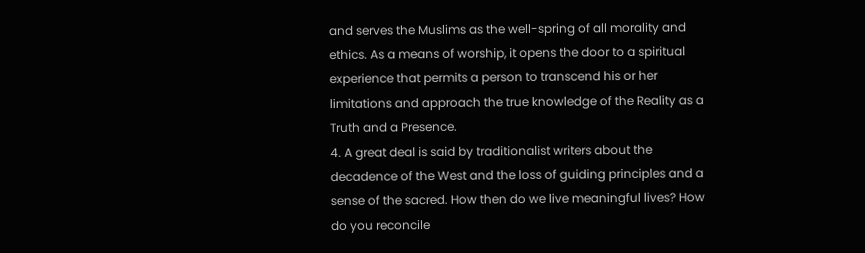and serves the Muslims as the well-spring of all morality and ethics. As a means of worship, it opens the door to a spiritual experience that permits a person to transcend his or her limitations and approach the true knowledge of the Reality as a Truth and a Presence.
4. A great deal is said by traditionalist writers about the decadence of the West and the loss of guiding principles and a sense of the sacred. How then do we live meaningful lives? How do you reconcile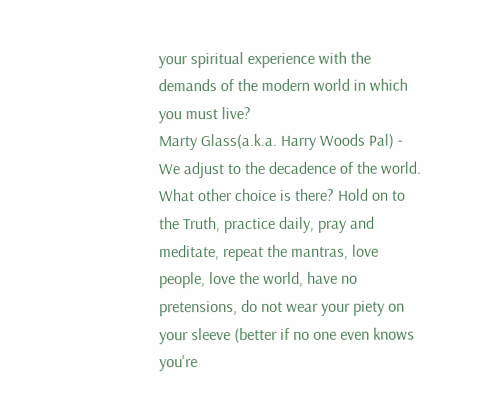your spiritual experience with the demands of the modern world in which you must live?
Marty Glass(a.k.a. Harry Woods Pal) - We adjust to the decadence of the world. What other choice is there? Hold on to the Truth, practice daily, pray and meditate, repeat the mantras, love people, love the world, have no pretensions, do not wear your piety on your sleeve (better if no one even knows you're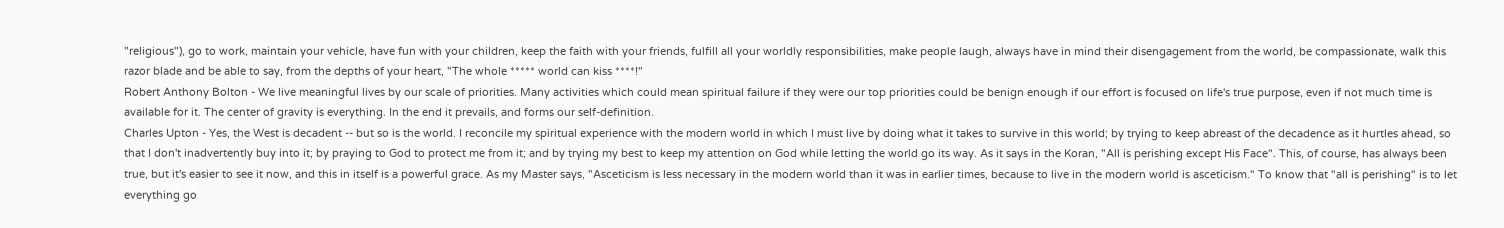"religious"), go to work, maintain your vehicle, have fun with your children, keep the faith with your friends, fulfill all your worldly responsibilities, make people laugh, always have in mind their disengagement from the world, be compassionate, walk this razor blade and be able to say, from the depths of your heart, "The whole ***** world can kiss ****!"
Robert Anthony Bolton - We live meaningful lives by our scale of priorities. Many activities which could mean spiritual failure if they were our top priorities could be benign enough if our effort is focused on life's true purpose, even if not much time is available for it. The center of gravity is everything. In the end it prevails, and forms our self-definition.
Charles Upton - Yes, the West is decadent -- but so is the world. I reconcile my spiritual experience with the modern world in which I must live by doing what it takes to survive in this world; by trying to keep abreast of the decadence as it hurtles ahead, so that I don't inadvertently buy into it; by praying to God to protect me from it; and by trying my best to keep my attention on God while letting the world go its way. As it says in the Koran, "All is perishing except His Face". This, of course, has always been true, but it's easier to see it now, and this in itself is a powerful grace. As my Master says, "Asceticism is less necessary in the modern world than it was in earlier times, because to live in the modern world is asceticism." To know that "all is perishing" is to let everything go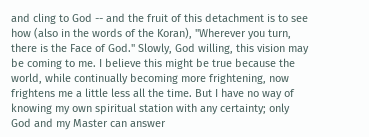and cling to God -- and the fruit of this detachment is to see how (also in the words of the Koran), "Wherever you turn, there is the Face of God." Slowly, God willing, this vision may be coming to me. I believe this might be true because the world, while continually becoming more frightening, now frightens me a little less all the time. But I have no way of knowing my own spiritual station with any certainty; only God and my Master can answer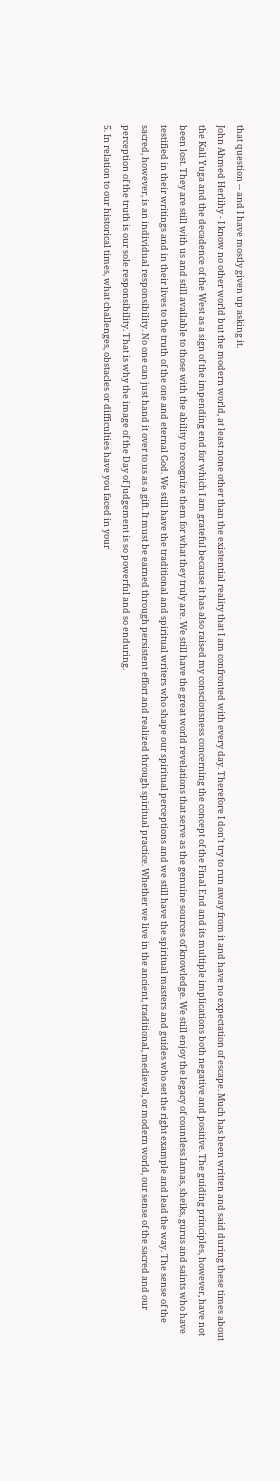that question -- and I have mostly given up asking it.
John Ahmed Herlihy - I know no other world but the modern world, at least none other than the existential reality that I am confronted with every day. Therefore I don't try to run away from it and have no expectation of escape. Much has been written and said during these times about the Kali Yuga and the decadence of the West as a sign of the impending end for which I am grateful because it has also raised my consciousness concerning the concept of the Final End and its multiple implications both negative and positive. The guiding principles, however, have not been lost. They are still with us and still available to those with the ability to recognize them for what they truly are. We still have the great world revelations that serve as the genuine sources of knowledge. We still enjoy the legacy of countless lamas, sheiks, gurus and saints who have testified in their writings and in their lives to the truth of the one and eternal God. We still have the traditional and spiritual writers who shape our spiritual perceptions and we still have the spiritual masters and guides who set the right example and lead the way. The sense of the sacred, however, is an individual responsibility. No one can just hand it over to us as a gift. It must be earned through persistent effort and realized through spiritual practice. Whether we live in the ancient, traditional, medieval, or modern world, our sense of the sacred and our perception of the truth is our sole responsibility. That is why the image of the Day of Judgement is so powerful and so enduring.
5. In relation to our historical times, what challenges, obstacles or difficulties have you faced in your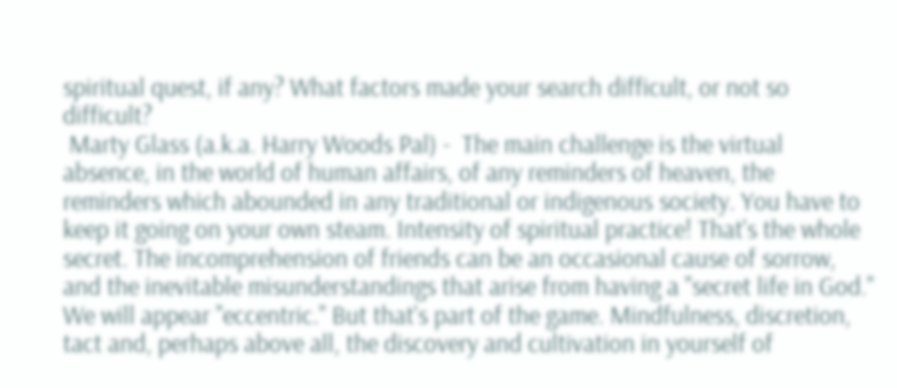spiritual quest, if any? What factors made your search difficult, or not so difficult?
 Marty Glass (a.k.a. Harry Woods Pal) -  The main challenge is the virtual absence, in the world of human affairs, of any reminders of heaven, the reminders which abounded in any traditional or indigenous society. You have to keep it going on your own steam. Intensity of spiritual practice! That's the whole secret. The incomprehension of friends can be an occasional cause of sorrow, and the inevitable misunderstandings that arise from having a "secret life in God." We will appear "eccentric." But that's part of the game. Mindfulness, discretion, tact and, perhaps above all, the discovery and cultivation in yourself of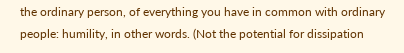the ordinary person, of everything you have in common with ordinary people: humility, in other words. (Not the potential for dissipation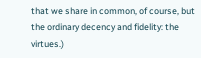that we share in common, of course, but the ordinary decency and fidelity: the virtues.)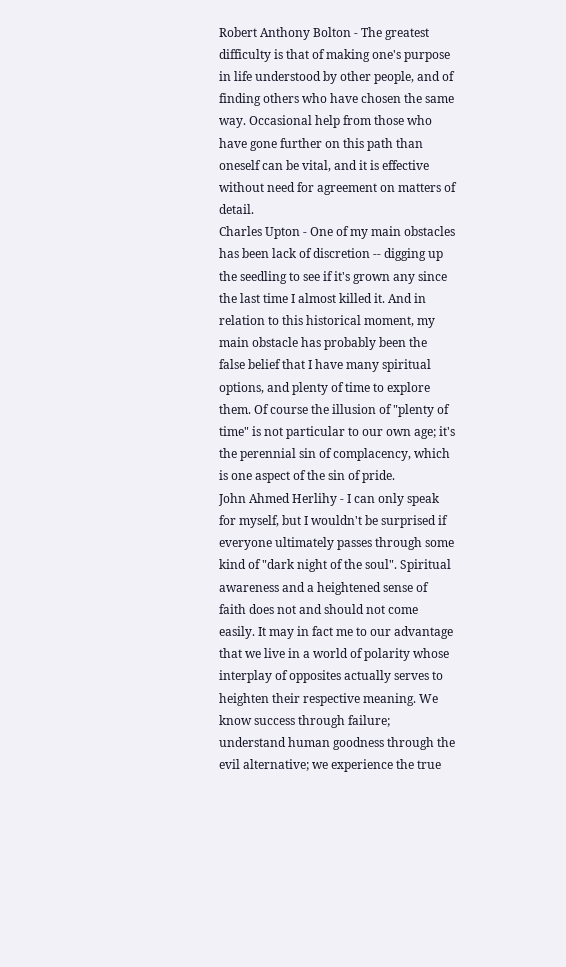Robert Anthony Bolton - The greatest difficulty is that of making one's purpose in life understood by other people, and of finding others who have chosen the same way. Occasional help from those who have gone further on this path than oneself can be vital, and it is effective without need for agreement on matters of detail.
Charles Upton - One of my main obstacles has been lack of discretion -- digging up the seedling to see if it's grown any since the last time I almost killed it. And in relation to this historical moment, my main obstacle has probably been the false belief that I have many spiritual options, and plenty of time to explore them. Of course the illusion of "plenty of time" is not particular to our own age; it's the perennial sin of complacency, which is one aspect of the sin of pride.
John Ahmed Herlihy - I can only speak for myself, but I wouldn't be surprised if everyone ultimately passes through some kind of "dark night of the soul". Spiritual awareness and a heightened sense of faith does not and should not come easily. It may in fact me to our advantage that we live in a world of polarity whose interplay of opposites actually serves to heighten their respective meaning. We know success through failure; understand human goodness through the evil alternative; we experience the true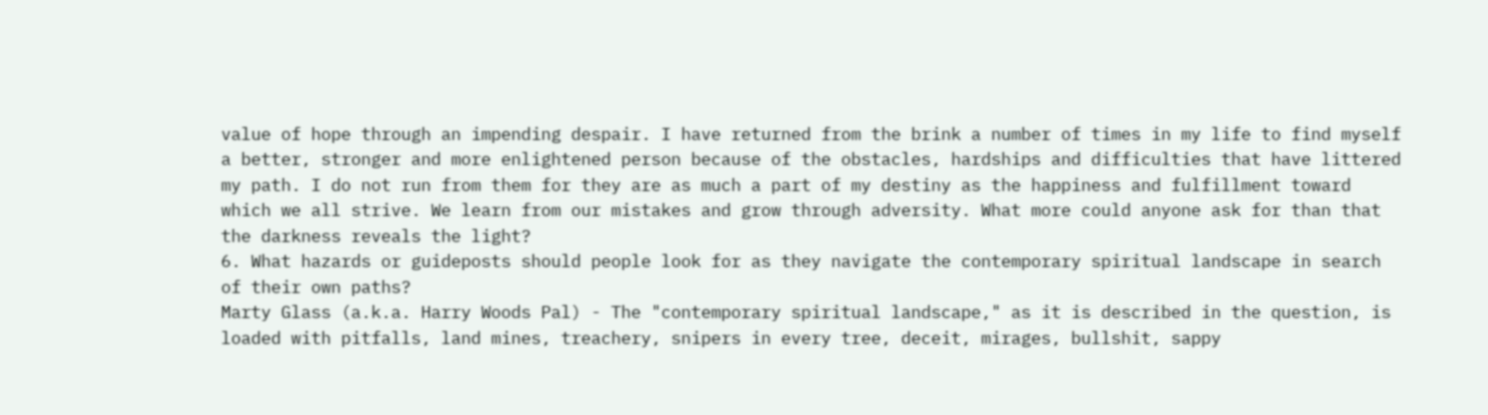value of hope through an impending despair. I have returned from the brink a number of times in my life to find myself a better, stronger and more enlightened person because of the obstacles, hardships and difficulties that have littered my path. I do not run from them for they are as much a part of my destiny as the happiness and fulfillment toward which we all strive. We learn from our mistakes and grow through adversity. What more could anyone ask for than that the darkness reveals the light?
6. What hazards or guideposts should people look for as they navigate the contemporary spiritual landscape in search of their own paths?
Marty Glass (a.k.a. Harry Woods Pal) - The "contemporary spiritual landscape," as it is described in the question, is loaded with pitfalls, land mines, treachery, snipers in every tree, deceit, mirages, bullshit, sappy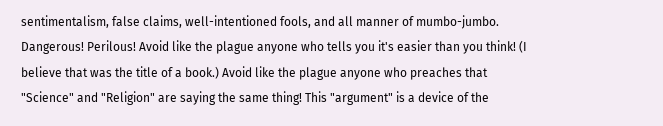sentimentalism, false claims, well-intentioned fools, and all manner of mumbo-jumbo. Dangerous! Perilous! Avoid like the plague anyone who tells you it's easier than you think! (I believe that was the title of a book.) Avoid like the plague anyone who preaches that "Science" and "Religion" are saying the same thing! This "argument" is a device of the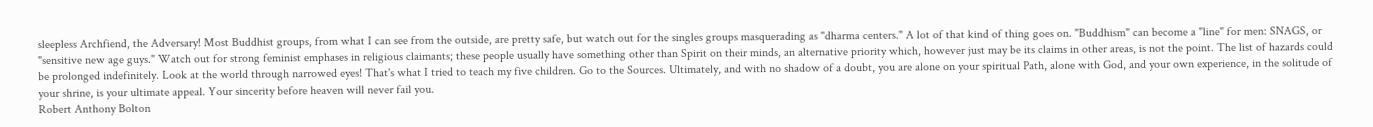sleepless Archfiend, the Adversary! Most Buddhist groups, from what I can see from the outside, are pretty safe, but watch out for the singles groups masquerading as "dharma centers." A lot of that kind of thing goes on. "Buddhism" can become a "line" for men: SNAGS, or "sensitive new age guys." Watch out for strong feminist emphases in religious claimants; these people usually have something other than Spirit on their minds, an alternative priority which, however just may be its claims in other areas, is not the point. The list of hazards could be prolonged indefinitely. Look at the world through narrowed eyes! That's what I tried to teach my five children. Go to the Sources. Ultimately, and with no shadow of a doubt, you are alone on your spiritual Path, alone with God, and your own experience, in the solitude of your shrine, is your ultimate appeal. Your sincerity before heaven will never fail you.
Robert Anthony Bolton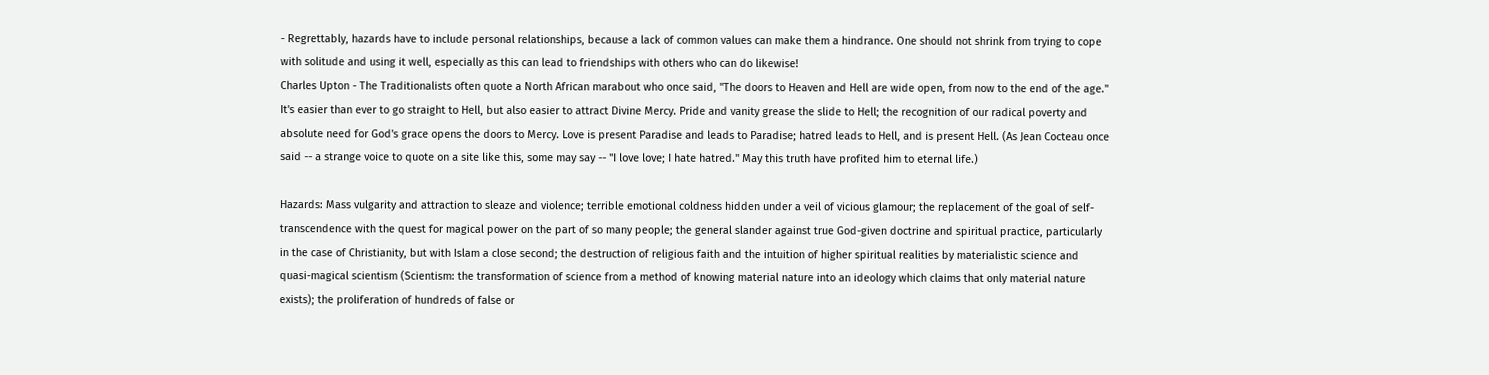- Regrettably, hazards have to include personal relationships, because a lack of common values can make them a hindrance. One should not shrink from trying to cope with solitude and using it well, especially as this can lead to friendships with others who can do likewise!
Charles Upton - The Traditionalists often quote a North African marabout who once said, "The doors to Heaven and Hell are wide open, from now to the end of the age." It's easier than ever to go straight to Hell, but also easier to attract Divine Mercy. Pride and vanity grease the slide to Hell; the recognition of our radical poverty and absolute need for God's grace opens the doors to Mercy. Love is present Paradise and leads to Paradise; hatred leads to Hell, and is present Hell. (As Jean Cocteau once said -- a strange voice to quote on a site like this, some may say -- "I love love; I hate hatred." May this truth have profited him to eternal life.)

Hazards: Mass vulgarity and attraction to sleaze and violence; terrible emotional coldness hidden under a veil of vicious glamour; the replacement of the goal of self-transcendence with the quest for magical power on the part of so many people; the general slander against true God-given doctrine and spiritual practice, particularly in the case of Christianity, but with Islam a close second; the destruction of religious faith and the intuition of higher spiritual realities by materialistic science and quasi-magical scientism (Scientism: the transformation of science from a method of knowing material nature into an ideology which claims that only material nature exists); the proliferation of hundreds of false or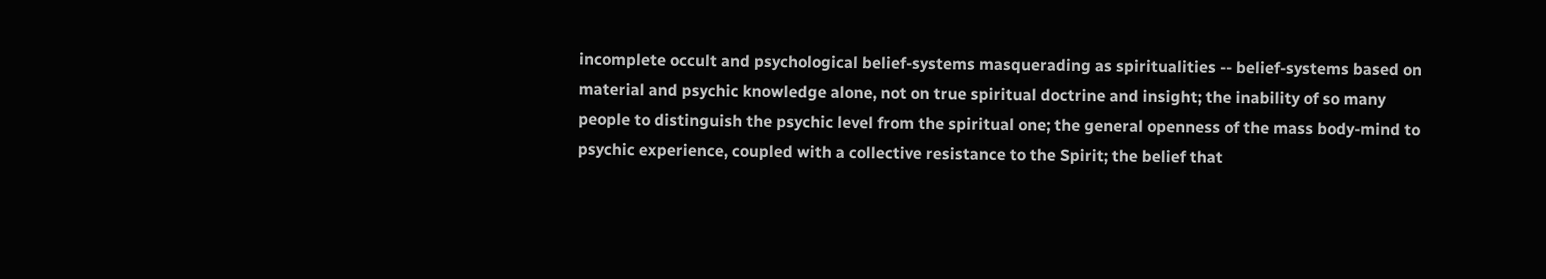incomplete occult and psychological belief-systems masquerading as spiritualities -- belief-systems based on material and psychic knowledge alone, not on true spiritual doctrine and insight; the inability of so many people to distinguish the psychic level from the spiritual one; the general openness of the mass body-mind to psychic experience, coupled with a collective resistance to the Spirit; the belief that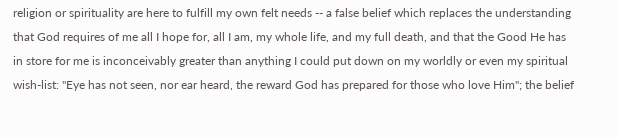religion or spirituality are here to fulfill my own felt needs -- a false belief which replaces the understanding that God requires of me all I hope for, all I am, my whole life, and my full death, and that the Good He has in store for me is inconceivably greater than anything I could put down on my worldly or even my spiritual wish-list: "Eye has not seen, nor ear heard, the reward God has prepared for those who love Him"; the belief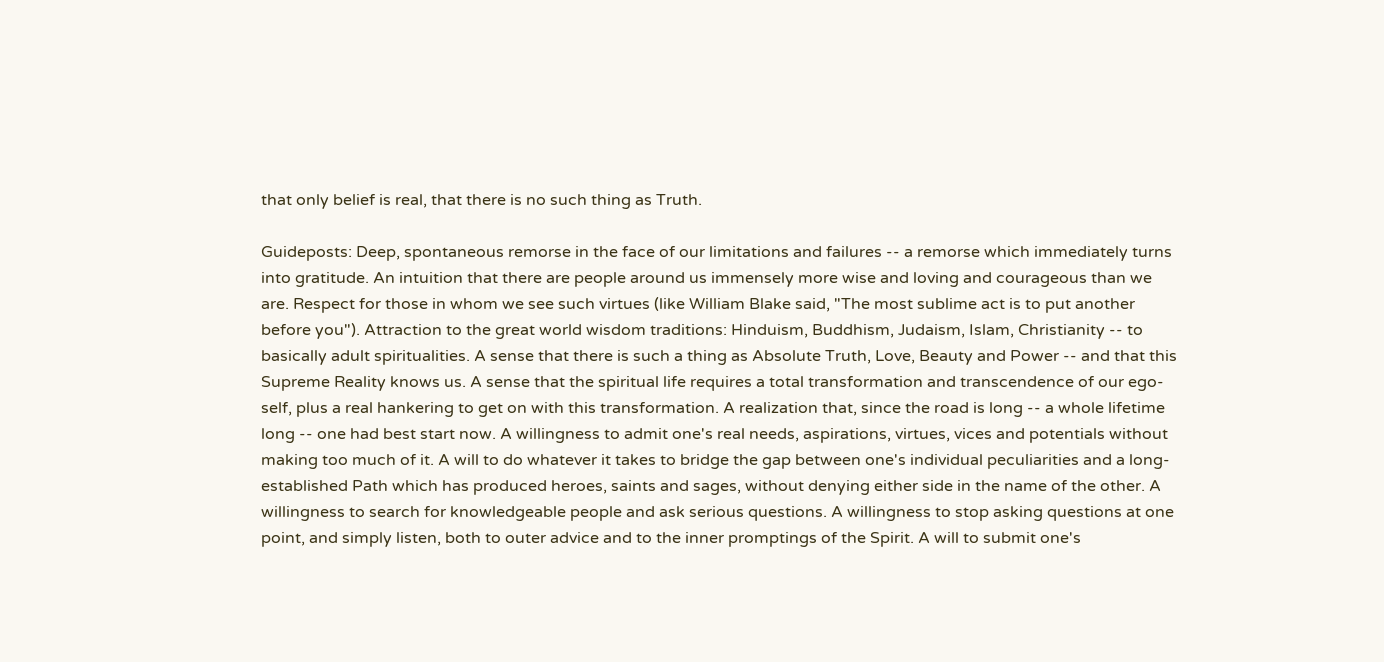that only belief is real, that there is no such thing as Truth.

Guideposts: Deep, spontaneous remorse in the face of our limitations and failures -- a remorse which immediately turns into gratitude. An intuition that there are people around us immensely more wise and loving and courageous than we are. Respect for those in whom we see such virtues (like William Blake said, "The most sublime act is to put another before you"). Attraction to the great world wisdom traditions: Hinduism, Buddhism, Judaism, Islam, Christianity -- to basically adult spiritualities. A sense that there is such a thing as Absolute Truth, Love, Beauty and Power -- and that this Supreme Reality knows us. A sense that the spiritual life requires a total transformation and transcendence of our ego-self, plus a real hankering to get on with this transformation. A realization that, since the road is long -- a whole lifetime long -- one had best start now. A willingness to admit one's real needs, aspirations, virtues, vices and potentials without making too much of it. A will to do whatever it takes to bridge the gap between one's individual peculiarities and a long-established Path which has produced heroes, saints and sages, without denying either side in the name of the other. A willingness to search for knowledgeable people and ask serious questions. A willingness to stop asking questions at one point, and simply listen, both to outer advice and to the inner promptings of the Spirit. A will to submit one's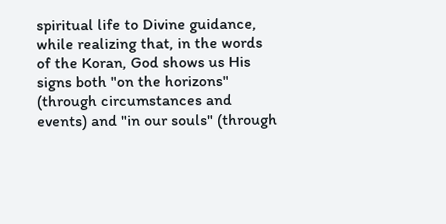spiritual life to Divine guidance, while realizing that, in the words of the Koran, God shows us His signs both "on the horizons" (through circumstances and events) and "in our souls" (through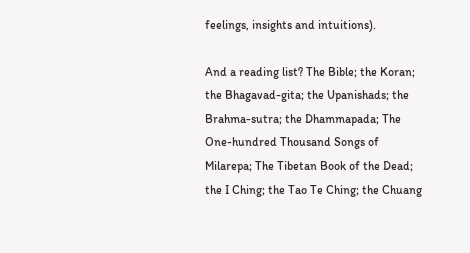feelings, insights and intuitions).

And a reading list? The Bible; the Koran; the Bhagavad-gita; the Upanishads; the Brahma-sutra; the Dhammapada; The One-hundred Thousand Songs of Milarepa; The Tibetan Book of the Dead; the I Ching; the Tao Te Ching; the Chuang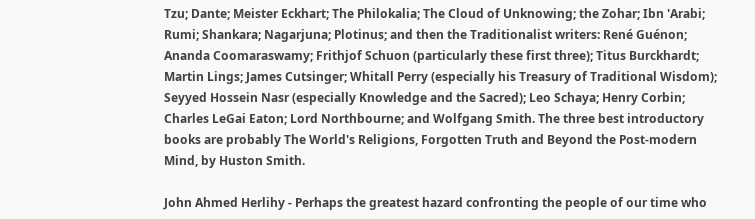Tzu; Dante; Meister Eckhart; The Philokalia; The Cloud of Unknowing; the Zohar; Ibn 'Arabi; Rumi; Shankara; Nagarjuna; Plotinus; and then the Traditionalist writers: René Guénon; Ananda Coomaraswamy; Frithjof Schuon (particularly these first three); Titus Burckhardt; Martin Lings; James Cutsinger; Whitall Perry (especially his Treasury of Traditional Wisdom); Seyyed Hossein Nasr (especially Knowledge and the Sacred); Leo Schaya; Henry Corbin; Charles LeGai Eaton; Lord Northbourne; and Wolfgang Smith. The three best introductory books are probably The World's Religions, Forgotten Truth and Beyond the Post-modern Mind, by Huston Smith.

John Ahmed Herlihy - Perhaps the greatest hazard confronting the people of our time who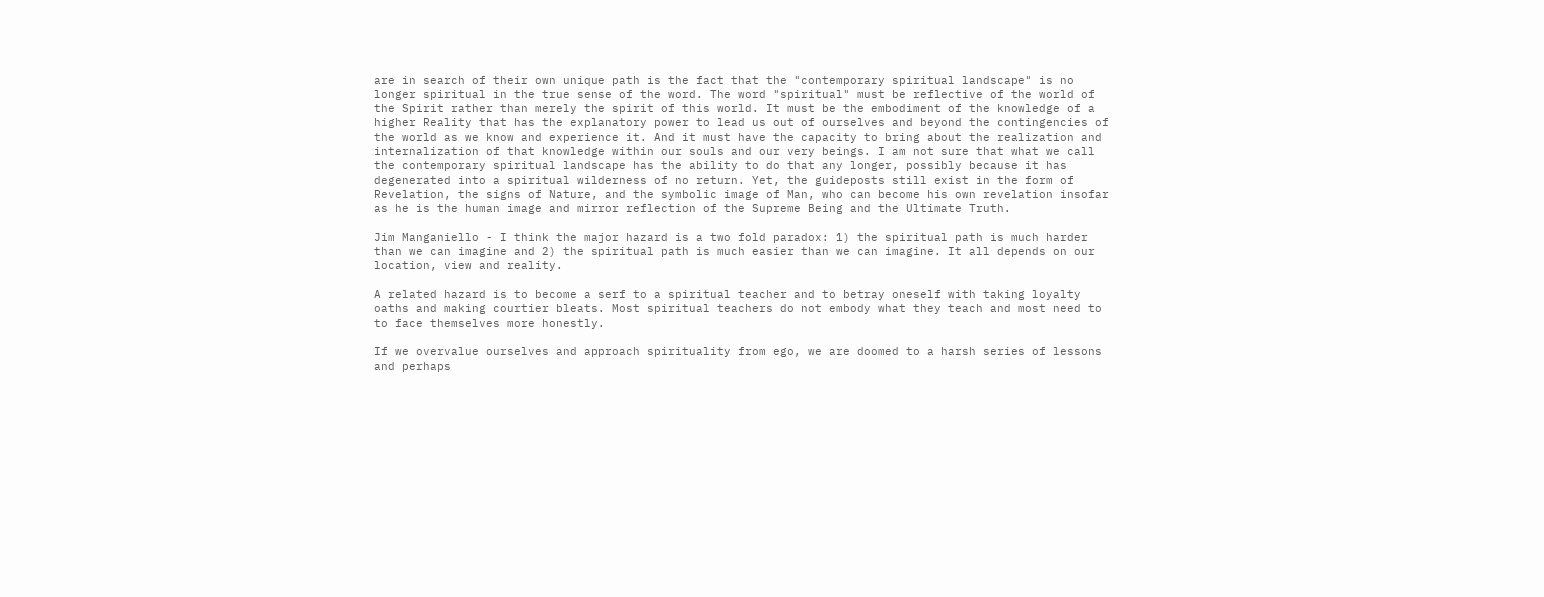are in search of their own unique path is the fact that the "contemporary spiritual landscape" is no longer spiritual in the true sense of the word. The word "spiritual" must be reflective of the world of the Spirit rather than merely the spirit of this world. It must be the embodiment of the knowledge of a higher Reality that has the explanatory power to lead us out of ourselves and beyond the contingencies of the world as we know and experience it. And it must have the capacity to bring about the realization and internalization of that knowledge within our souls and our very beings. I am not sure that what we call the contemporary spiritual landscape has the ability to do that any longer, possibly because it has degenerated into a spiritual wilderness of no return. Yet, the guideposts still exist in the form of Revelation, the signs of Nature, and the symbolic image of Man, who can become his own revelation insofar as he is the human image and mirror reflection of the Supreme Being and the Ultimate Truth.

Jim Manganiello - I think the major hazard is a two fold paradox: 1) the spiritual path is much harder than we can imagine and 2) the spiritual path is much easier than we can imagine. It all depends on our location, view and reality.

A related hazard is to become a serf to a spiritual teacher and to betray oneself with taking loyalty oaths and making courtier bleats. Most spiritual teachers do not embody what they teach and most need to to face themselves more honestly.

If we overvalue ourselves and approach spirituality from ego, we are doomed to a harsh series of lessons and perhaps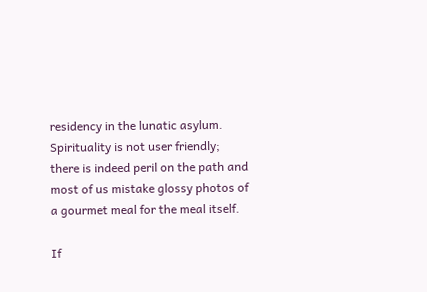residency in the lunatic asylum. Spirituality is not user friendly; there is indeed peril on the path and most of us mistake glossy photos of a gourmet meal for the meal itself.

If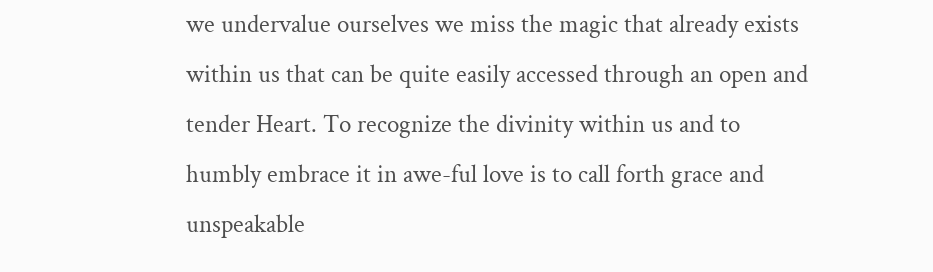we undervalue ourselves we miss the magic that already exists within us that can be quite easily accessed through an open and tender Heart. To recognize the divinity within us and to humbly embrace it in awe-ful love is to call forth grace and unspeakable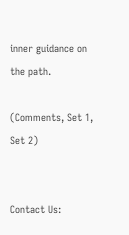inner guidance on the path.

(Comments, Set 1, Set 2)


Contact Us: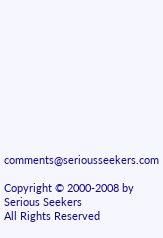comments@seriousseekers.com

Copyright © 2000-2008 by Serious Seekers
All Rights Reserved